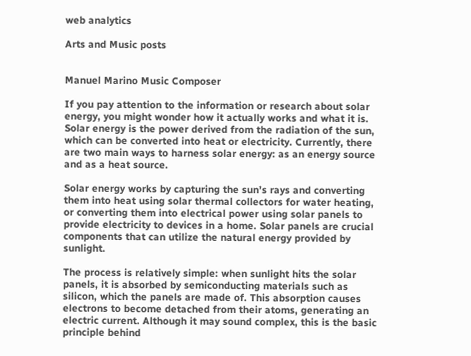web analytics

Arts and Music posts


Manuel Marino Music Composer

If you pay attention to the information or research about solar energy, you might wonder how it actually works and what it is. Solar energy is the power derived from the radiation of the sun, which can be converted into heat or electricity. Currently, there are two main ways to harness solar energy: as an energy source and as a heat source.

Solar energy works by capturing the sun’s rays and converting them into heat using solar thermal collectors for water heating, or converting them into electrical power using solar panels to provide electricity to devices in a home. Solar panels are crucial components that can utilize the natural energy provided by sunlight.

The process is relatively simple: when sunlight hits the solar panels, it is absorbed by semiconducting materials such as silicon, which the panels are made of. This absorption causes electrons to become detached from their atoms, generating an electric current. Although it may sound complex, this is the basic principle behind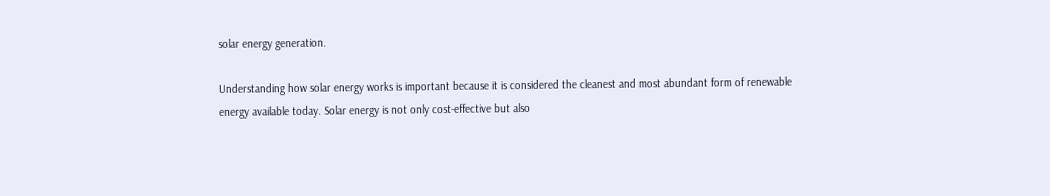solar energy generation.

Understanding how solar energy works is important because it is considered the cleanest and most abundant form of renewable energy available today. Solar energy is not only cost-effective but also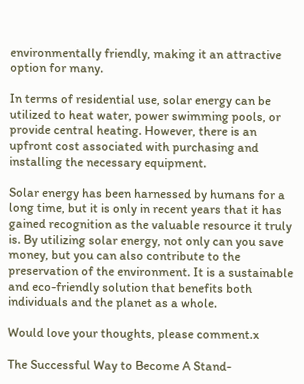environmentally friendly, making it an attractive option for many.

In terms of residential use, solar energy can be utilized to heat water, power swimming pools, or provide central heating. However, there is an upfront cost associated with purchasing and installing the necessary equipment.

Solar energy has been harnessed by humans for a long time, but it is only in recent years that it has gained recognition as the valuable resource it truly is. By utilizing solar energy, not only can you save money, but you can also contribute to the preservation of the environment. It is a sustainable and eco-friendly solution that benefits both individuals and the planet as a whole.

Would love your thoughts, please comment.x

The Successful Way to Become A Stand-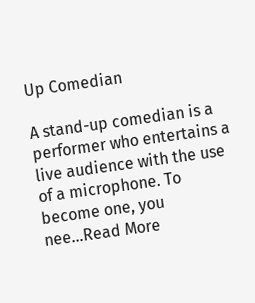Up Comedian

A stand-up comedian is a performer who entertains a live audience with the use of a microphone. To become one, you nee...Read More